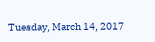Tuesday, March 14, 2017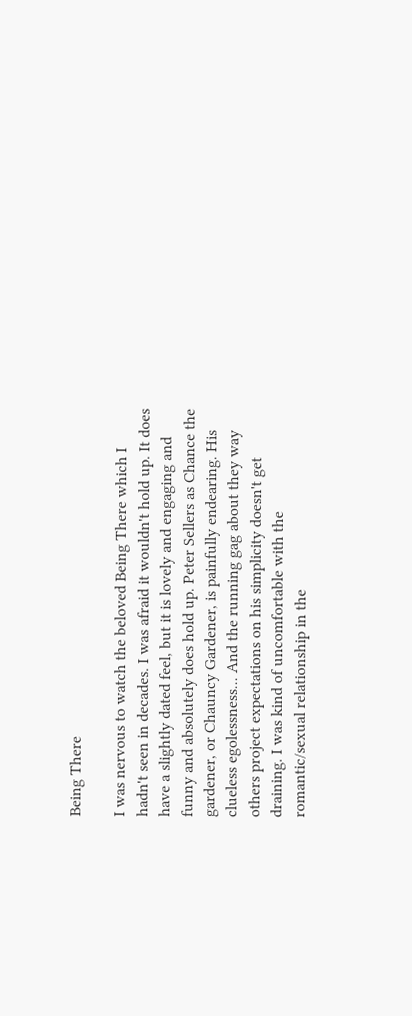Being There

I was nervous to watch the beloved Being There which I hadn't seen in decades. I was afraid it wouldn't hold up. It does have a slightly dated feel, but it is lovely and engaging and funny and absolutely does hold up. Peter Sellers as Chance the gardener, or Chauncy Gardener, is painfully endearing. His clueless egolessness... And the running gag about they way others project expectations on his simplicity doesn't get draining. I was kind of uncomfortable with the romantic/sexual relationship in the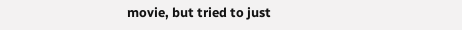movie, but tried to just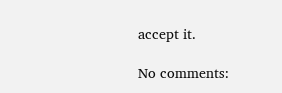accept it.

No comments: